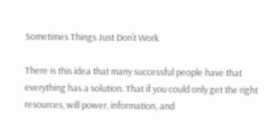Sometimes Things Just Don’t Work

There is this idea that many successful people have that everything has a solution. That if you could only get the right resources, will power, information, and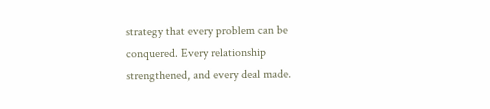strategy that every problem can be conquered. Every relationship strengthened, and every deal made.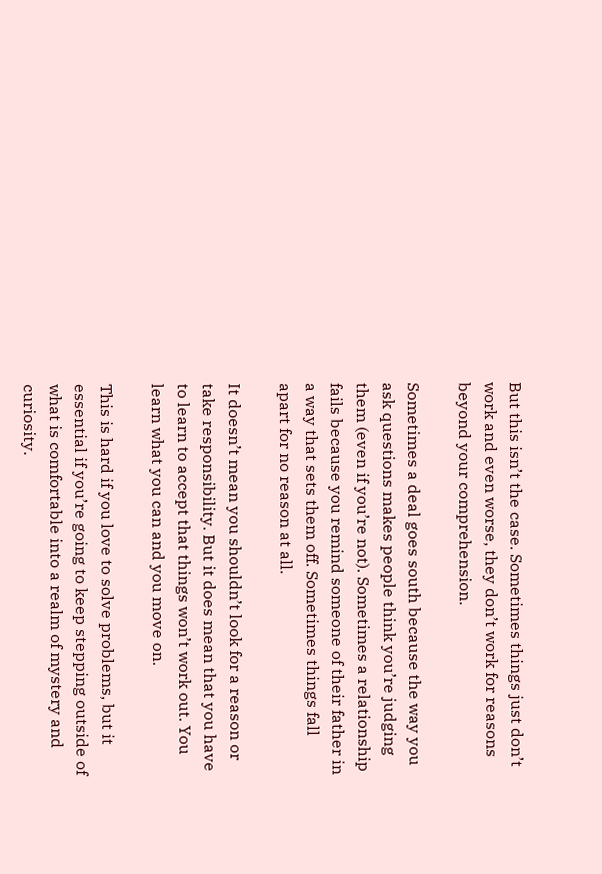But this isn’t the case. Sometimes things just don’t work and even worse, they don’t work for reasons beyond your comprehension.

Sometimes a deal goes south because the way you ask questions makes people think you’re judging them (even if you’re not). Sometimes a relationship fails because you remind someone of their father in a way that sets them off. Sometimes things fall apart for no reason at all.

It doesn’t mean you shouldn’t look for a reason or take responsibility. But it does mean that you have to learn to accept that things won’t work out. You learn what you can and you move on.

This is hard if you love to solve problems, but it essential if you’re going to keep stepping outside of what is comfortable into a realm of mystery and curiosity.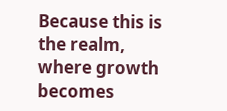Because this is the realm, where growth becomes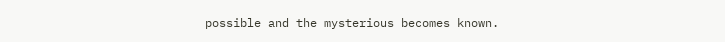possible and the mysterious becomes known.